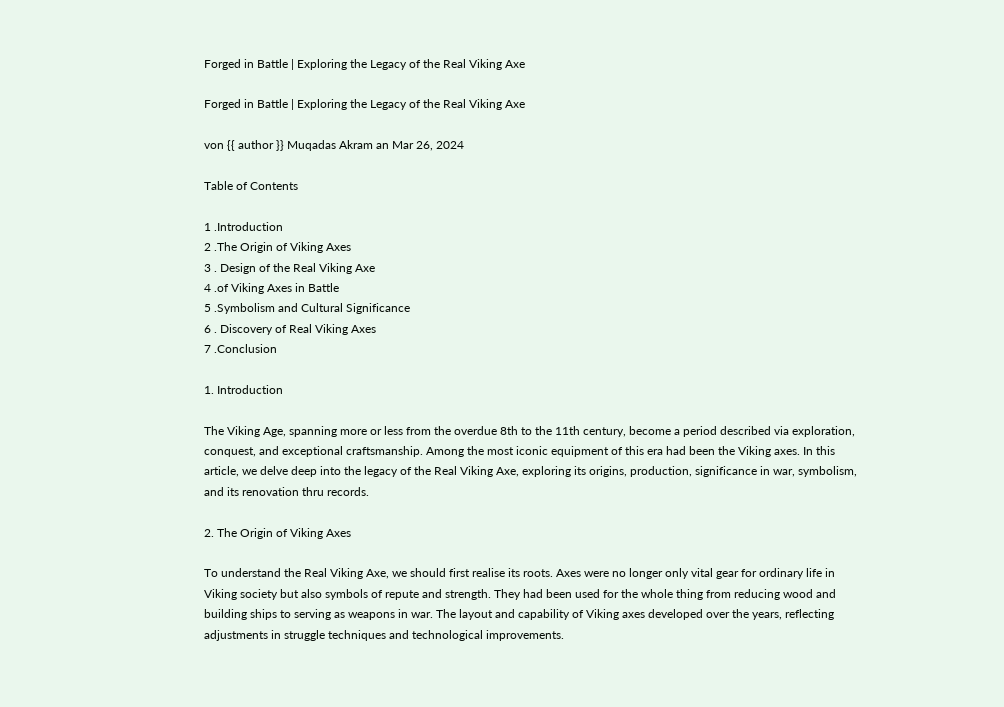Forged in Battle | Exploring the Legacy of the Real Viking Axe

Forged in Battle | Exploring the Legacy of the Real Viking Axe

von {{ author }} Muqadas Akram an Mar 26, 2024

Table of Contents

1 .Introduction
2 .The Origin of Viking Axes
3 . Design of the Real Viking Axe
4 .of Viking Axes in Battle
5 .Symbolism and Cultural Significance
6 . Discovery of Real Viking Axes
7 .Conclusion

1. Introduction

The Viking Age, spanning more or less from the overdue 8th to the 11th century, become a period described via exploration, conquest, and exceptional craftsmanship. Among the most iconic equipment of this era had been the Viking axes. In this article, we delve deep into the legacy of the Real Viking Axe, exploring its origins, production, significance in war, symbolism, and its renovation thru records.

2. The Origin of Viking Axes

To understand the Real Viking Axe, we should first realise its roots. Axes were no longer only vital gear for ordinary life in Viking society but also symbols of repute and strength. They had been used for the whole thing from reducing wood and building ships to serving as weapons in war. The layout and capability of Viking axes developed over the years, reflecting adjustments in struggle techniques and technological improvements.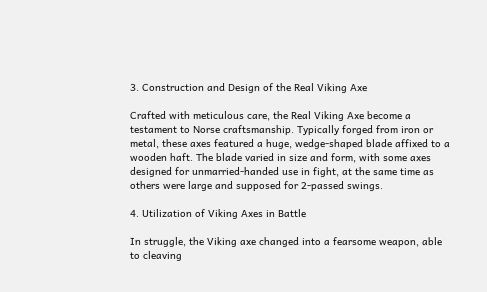3. Construction and Design of the Real Viking Axe

Crafted with meticulous care, the Real Viking Axe become a testament to Norse craftsmanship. Typically forged from iron or metal, these axes featured a huge, wedge-shaped blade affixed to a wooden haft. The blade varied in size and form, with some axes designed for unmarried-handed use in fight, at the same time as others were large and supposed for 2-passed swings.

4. Utilization of Viking Axes in Battle

In struggle, the Viking axe changed into a fearsome weapon, able to cleaving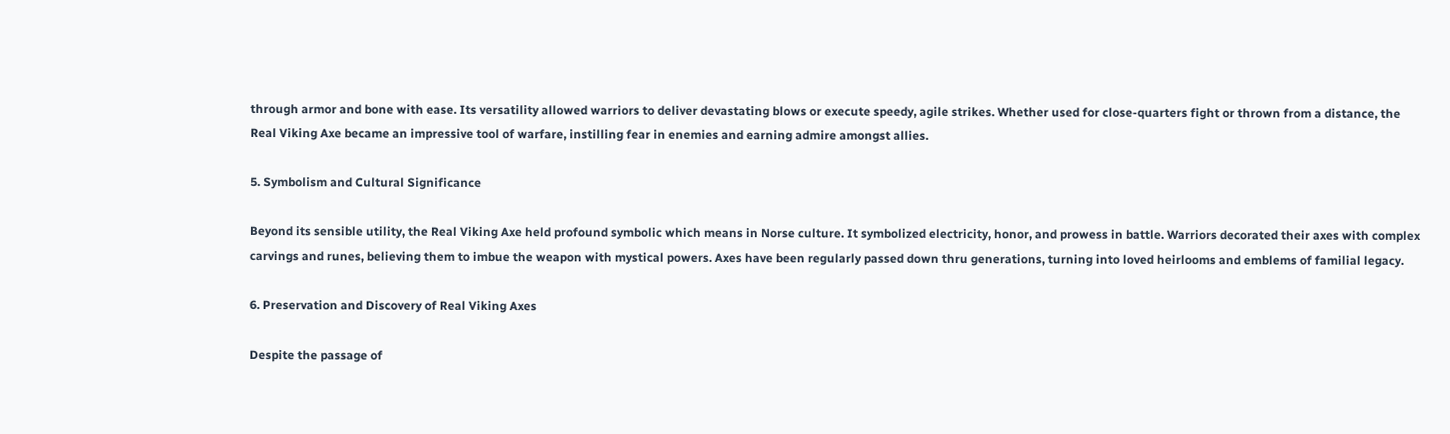through armor and bone with ease. Its versatility allowed warriors to deliver devastating blows or execute speedy, agile strikes. Whether used for close-quarters fight or thrown from a distance, the Real Viking Axe became an impressive tool of warfare, instilling fear in enemies and earning admire amongst allies.

5. Symbolism and Cultural Significance

Beyond its sensible utility, the Real Viking Axe held profound symbolic which means in Norse culture. It symbolized electricity, honor, and prowess in battle. Warriors decorated their axes with complex carvings and runes, believing them to imbue the weapon with mystical powers. Axes have been regularly passed down thru generations, turning into loved heirlooms and emblems of familial legacy.

6. Preservation and Discovery of Real Viking Axes

Despite the passage of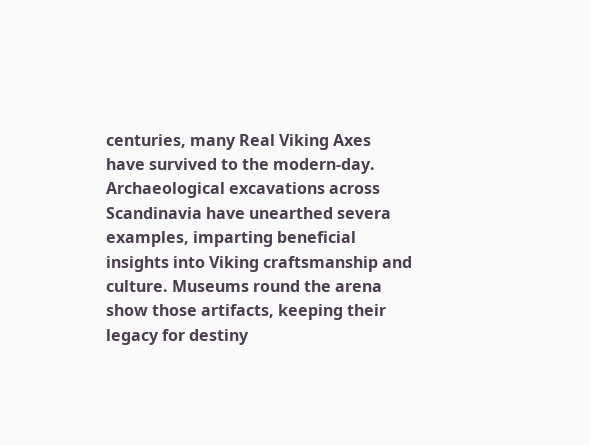centuries, many Real Viking Axes have survived to the modern-day. Archaeological excavations across Scandinavia have unearthed severa examples, imparting beneficial insights into Viking craftsmanship and culture. Museums round the arena show those artifacts, keeping their legacy for destiny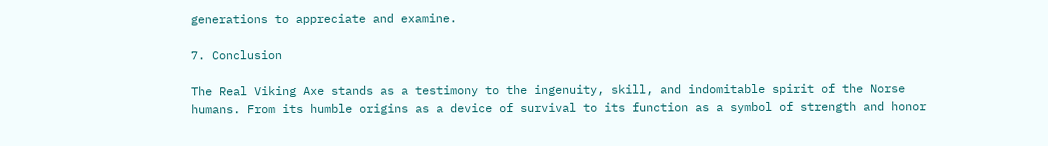generations to appreciate and examine.

7. Conclusion

The Real Viking Axe stands as a testimony to the ingenuity, skill, and indomitable spirit of the Norse humans. From its humble origins as a device of survival to its function as a symbol of strength and honor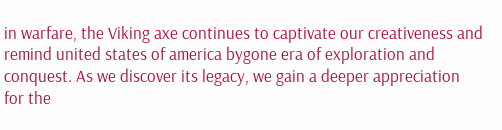in warfare, the Viking axe continues to captivate our creativeness and remind united states of america bygone era of exploration and conquest. As we discover its legacy, we gain a deeper appreciation for the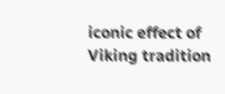iconic effect of Viking tradition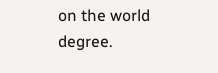on the world degree.